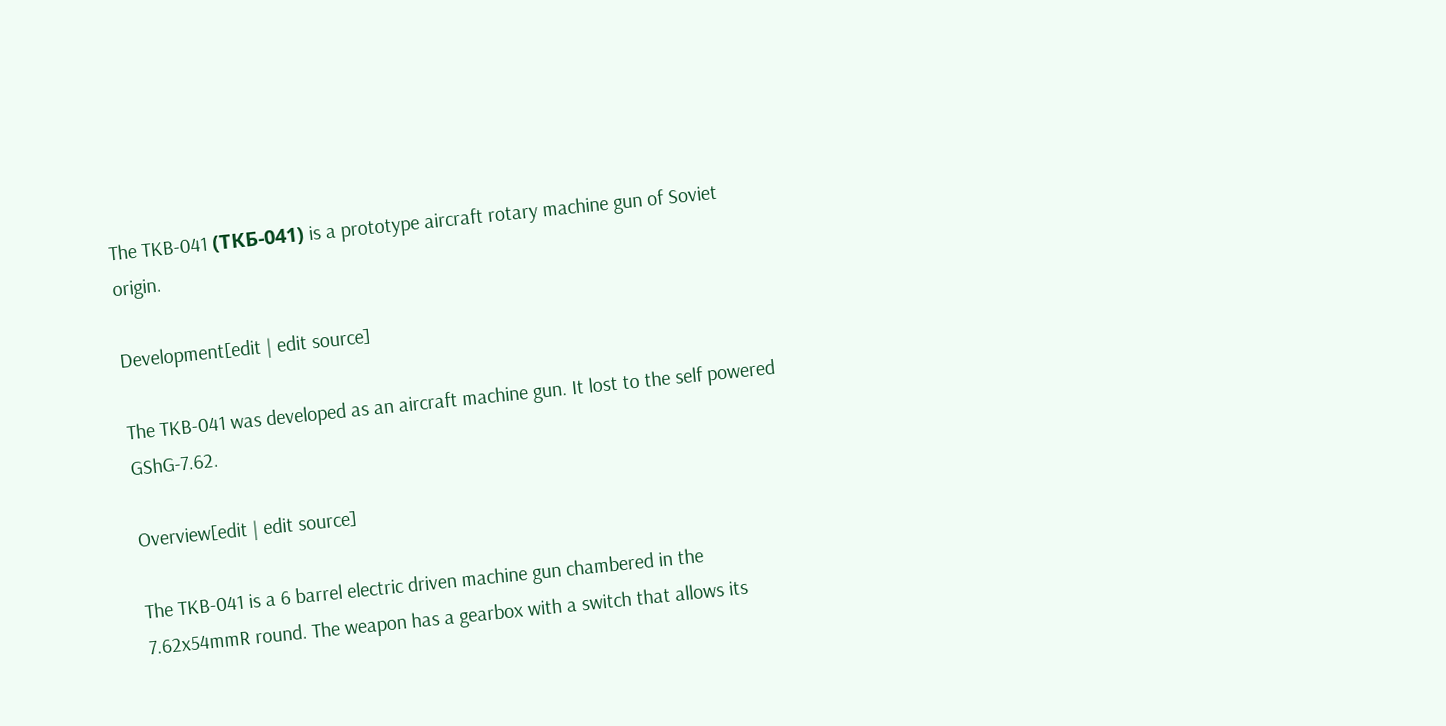The TKB-041 (ТКБ-041) is a prototype aircraft rotary machine gun of Soviet origin.

Development[edit | edit source]

The TKB-041 was developed as an aircraft machine gun. It lost to the self powered GShG-7.62.

Overview[edit | edit source]

The TKB-041 is a 6 barrel electric driven machine gun chambered in the 7.62x54mmR round. The weapon has a gearbox with a switch that allows its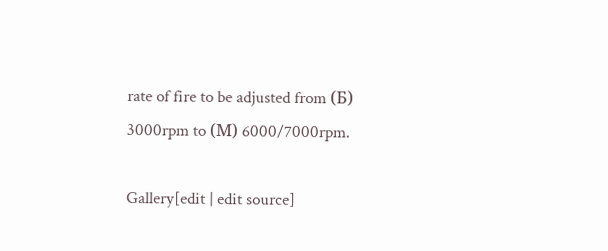rate of fire to be adjusted from (Б) 3000rpm to (М) 6000/7000rpm.

Gallery[edit | edit source]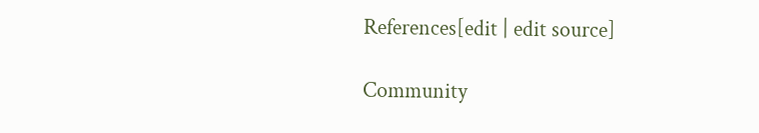References[edit | edit source]

Community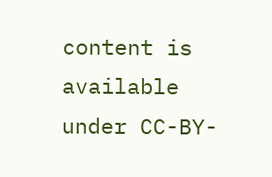content is available under CC-BY-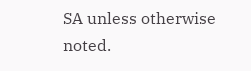SA unless otherwise noted.